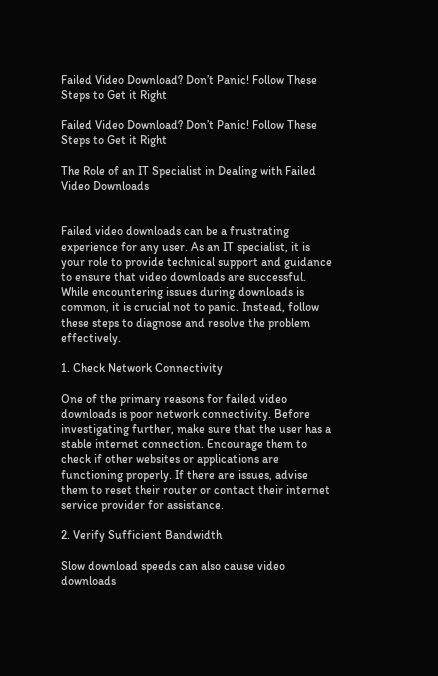Failed Video Download? Don’t Panic! Follow These Steps to Get it Right

Failed Video Download? Don’t Panic! Follow These Steps to Get it Right

The Role of an IT Specialist in Dealing with Failed Video Downloads


Failed video downloads can be a frustrating experience for any user. As an IT specialist, it is your role to provide technical support and guidance to ensure that video downloads are successful. While encountering issues during downloads is common, it is crucial not to panic. Instead, follow these steps to diagnose and resolve the problem effectively.

1. Check Network Connectivity

One of the primary reasons for failed video downloads is poor network connectivity. Before investigating further, make sure that the user has a stable internet connection. Encourage them to check if other websites or applications are functioning properly. If there are issues, advise them to reset their router or contact their internet service provider for assistance.

2. Verify Sufficient Bandwidth

Slow download speeds can also cause video downloads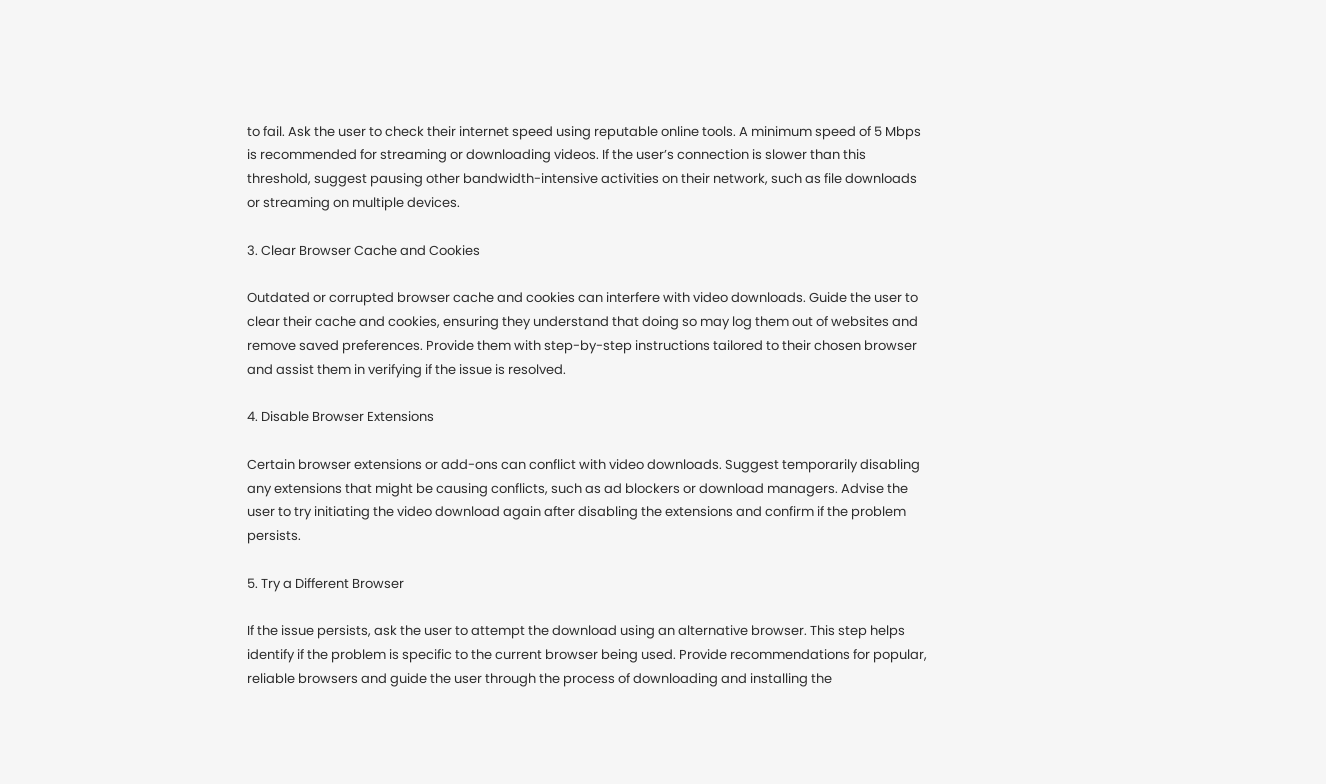to fail. Ask the user to check their internet speed using reputable online tools. A minimum speed of 5 Mbps is recommended for streaming or downloading videos. If the user’s connection is slower than this threshold, suggest pausing other bandwidth-intensive activities on their network, such as file downloads or streaming on multiple devices.

3. Clear Browser Cache and Cookies

Outdated or corrupted browser cache and cookies can interfere with video downloads. Guide the user to clear their cache and cookies, ensuring they understand that doing so may log them out of websites and remove saved preferences. Provide them with step-by-step instructions tailored to their chosen browser and assist them in verifying if the issue is resolved.

4. Disable Browser Extensions

Certain browser extensions or add-ons can conflict with video downloads. Suggest temporarily disabling any extensions that might be causing conflicts, such as ad blockers or download managers. Advise the user to try initiating the video download again after disabling the extensions and confirm if the problem persists.

5. Try a Different Browser

If the issue persists, ask the user to attempt the download using an alternative browser. This step helps identify if the problem is specific to the current browser being used. Provide recommendations for popular, reliable browsers and guide the user through the process of downloading and installing the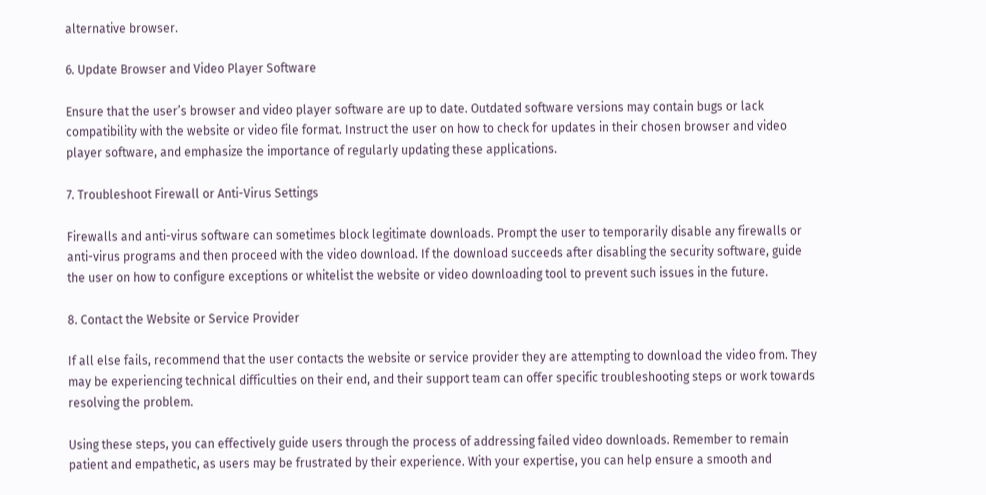alternative browser.

6. Update Browser and Video Player Software

Ensure that the user’s browser and video player software are up to date. Outdated software versions may contain bugs or lack compatibility with the website or video file format. Instruct the user on how to check for updates in their chosen browser and video player software, and emphasize the importance of regularly updating these applications.

7. Troubleshoot Firewall or Anti-Virus Settings

Firewalls and anti-virus software can sometimes block legitimate downloads. Prompt the user to temporarily disable any firewalls or anti-virus programs and then proceed with the video download. If the download succeeds after disabling the security software, guide the user on how to configure exceptions or whitelist the website or video downloading tool to prevent such issues in the future.

8. Contact the Website or Service Provider

If all else fails, recommend that the user contacts the website or service provider they are attempting to download the video from. They may be experiencing technical difficulties on their end, and their support team can offer specific troubleshooting steps or work towards resolving the problem.

Using these steps, you can effectively guide users through the process of addressing failed video downloads. Remember to remain patient and empathetic, as users may be frustrated by their experience. With your expertise, you can help ensure a smooth and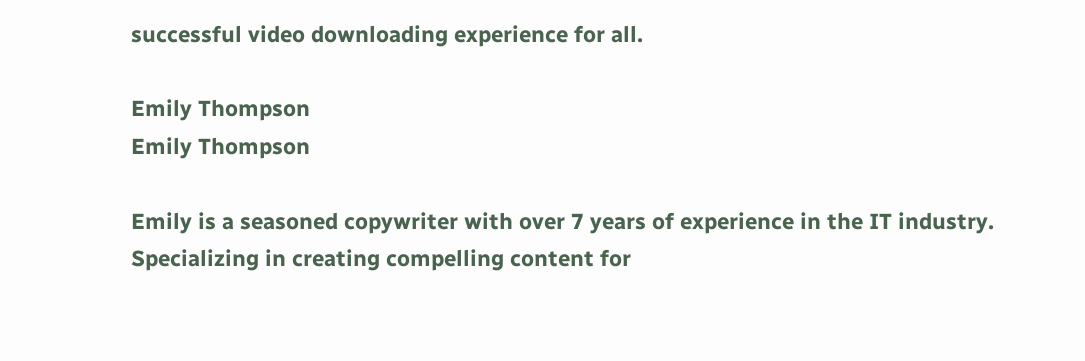successful video downloading experience for all.

Emily Thompson
Emily Thompson

Emily is a seasoned copywriter with over 7 years of experience in the IT industry. Specializing in creating compelling content for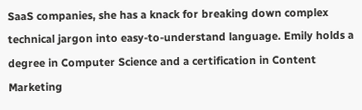SaaS companies, she has a knack for breaking down complex technical jargon into easy-to-understand language. Emily holds a degree in Computer Science and a certification in Content Marketing